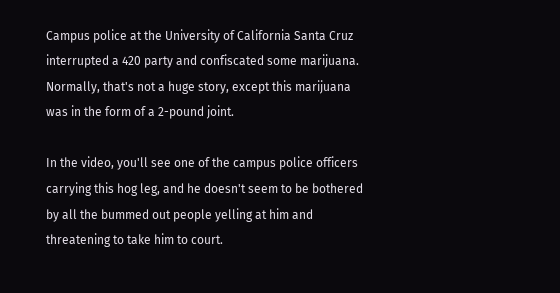Campus police at the University of California Santa Cruz interrupted a 420 party and confiscated some marijuana. Normally, that's not a huge story, except this marijuana was in the form of a 2-pound joint.

In the video, you'll see one of the campus police officers carrying this hog leg, and he doesn't seem to be bothered by all the bummed out people yelling at him and threatening to take him to court.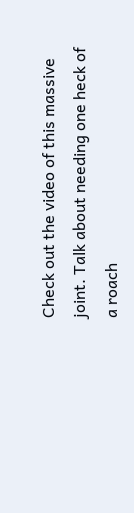Check out the video of this massive joint. Talk about needing one heck of a roach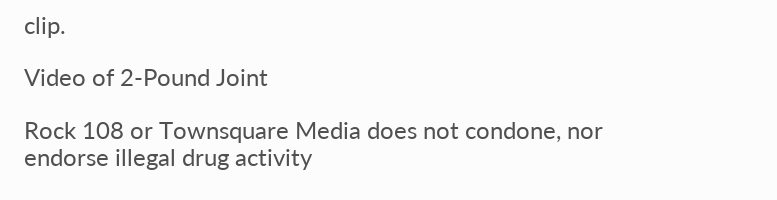clip.

Video of 2-Pound Joint

Rock 108 or Townsquare Media does not condone, nor endorse illegal drug activity